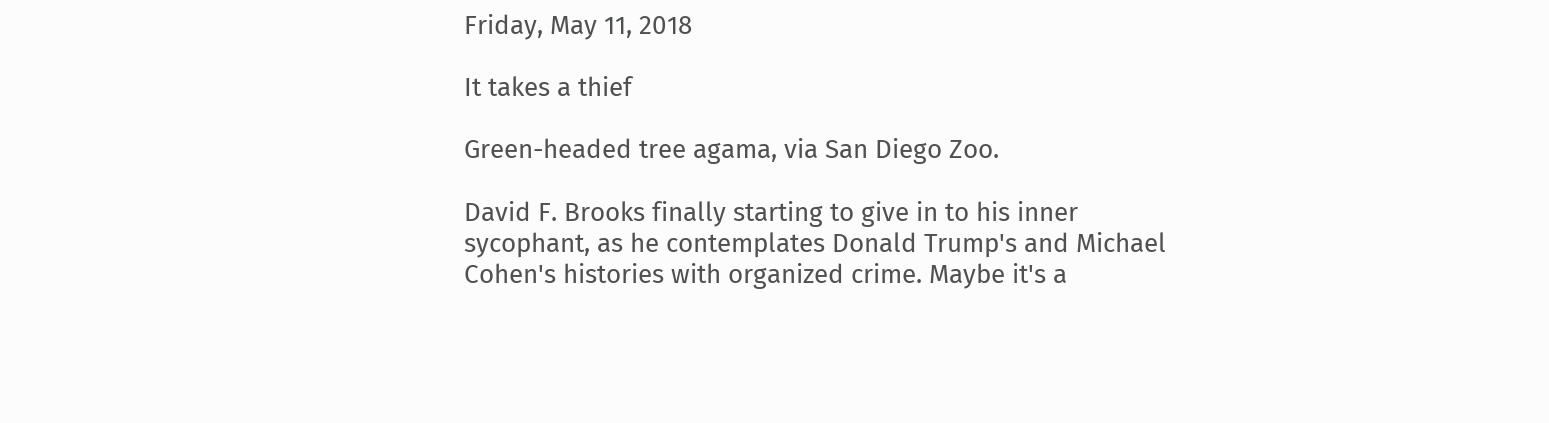Friday, May 11, 2018

It takes a thief

Green-headed tree agama, via San Diego Zoo.

David F. Brooks finally starting to give in to his inner sycophant, as he contemplates Donald Trump's and Michael Cohen's histories with organized crime. Maybe it's a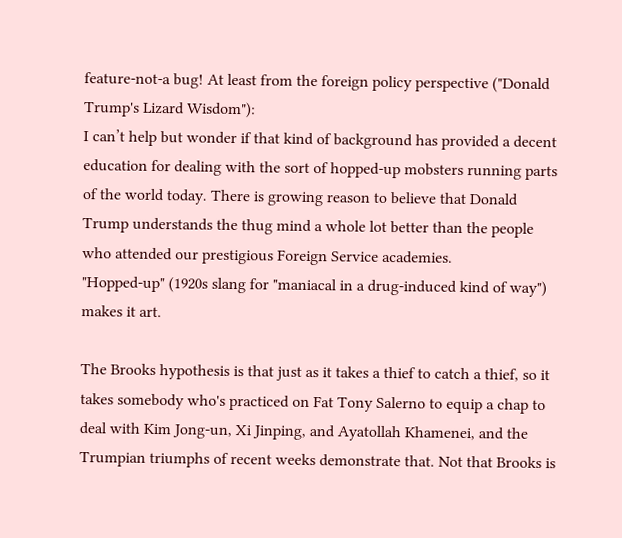feature-not-a bug! At least from the foreign policy perspective ("Donald Trump's Lizard Wisdom"):
I can’t help but wonder if that kind of background has provided a decent education for dealing with the sort of hopped-up mobsters running parts of the world today. There is growing reason to believe that Donald Trump understands the thug mind a whole lot better than the people who attended our prestigious Foreign Service academies.
"Hopped-up" (1920s slang for "maniacal in a drug-induced kind of way") makes it art.

The Brooks hypothesis is that just as it takes a thief to catch a thief, so it takes somebody who's practiced on Fat Tony Salerno to equip a chap to deal with Kim Jong-un, Xi Jinping, and Ayatollah Khamenei, and the Trumpian triumphs of recent weeks demonstrate that. Not that Brooks is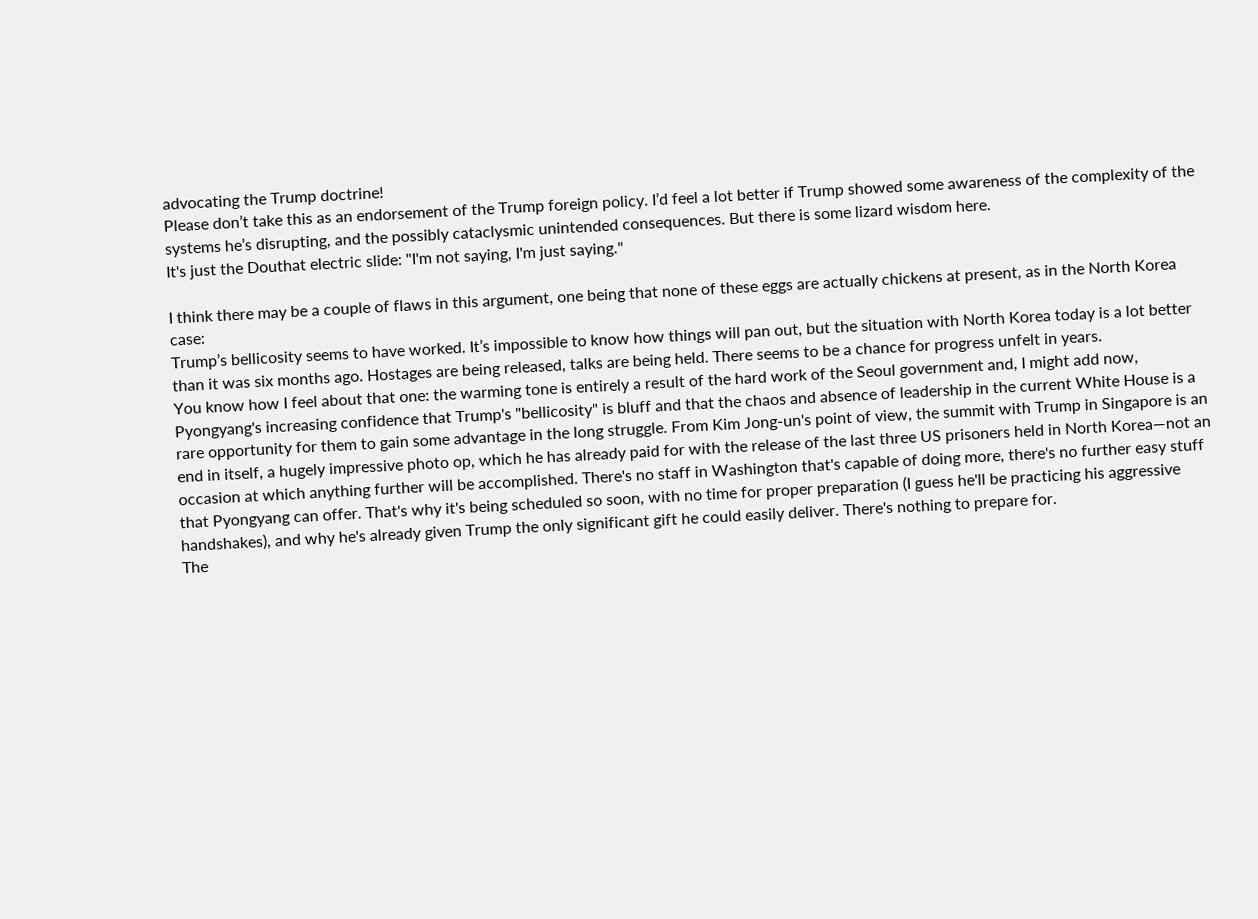advocating the Trump doctrine!
Please don’t take this as an endorsement of the Trump foreign policy. I’d feel a lot better if Trump showed some awareness of the complexity of the systems he’s disrupting, and the possibly cataclysmic unintended consequences. But there is some lizard wisdom here.
It's just the Douthat electric slide: "I'm not saying, I'm just saying."

I think there may be a couple of flaws in this argument, one being that none of these eggs are actually chickens at present, as in the North Korea case:
Trump’s bellicosity seems to have worked. It’s impossible to know how things will pan out, but the situation with North Korea today is a lot better than it was six months ago. Hostages are being released, talks are being held. There seems to be a chance for progress unfelt in years.
You know how I feel about that one: the warming tone is entirely a result of the hard work of the Seoul government and, I might add now, Pyongyang's increasing confidence that Trump's "bellicosity" is bluff and that the chaos and absence of leadership in the current White House is a rare opportunity for them to gain some advantage in the long struggle. From Kim Jong-un's point of view, the summit with Trump in Singapore is an end in itself, a hugely impressive photo op, which he has already paid for with the release of the last three US prisoners held in North Korea—not an occasion at which anything further will be accomplished. There's no staff in Washington that's capable of doing more, there's no further easy stuff that Pyongyang can offer. That's why it's being scheduled so soon, with no time for proper preparation (I guess he'll be practicing his aggressive handshakes), and why he's already given Trump the only significant gift he could easily deliver. There's nothing to prepare for.
The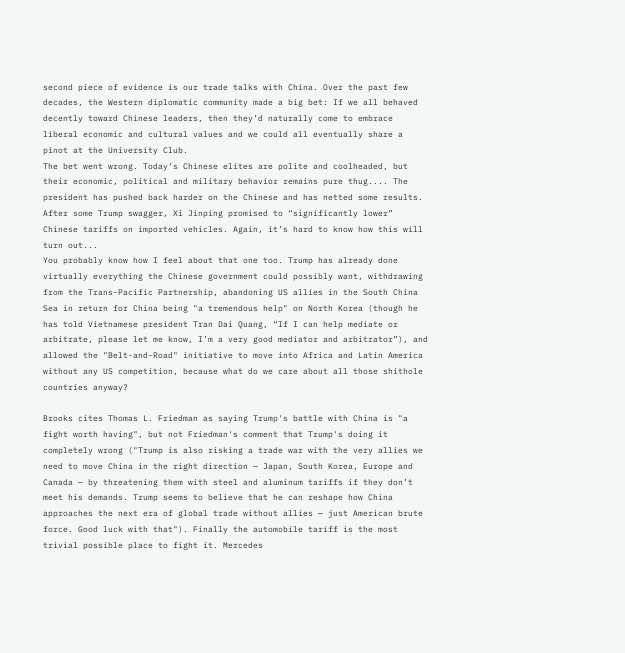second piece of evidence is our trade talks with China. Over the past few decades, the Western diplomatic community made a big bet: If we all behaved decently toward Chinese leaders, then they’d naturally come to embrace liberal economic and cultural values and we could all eventually share a pinot at the University Club.
The bet went wrong. Today’s Chinese elites are polite and coolheaded, but their economic, political and military behavior remains pure thug.... The president has pushed back harder on the Chinese and has netted some results. After some Trump swagger, Xi Jinping promised to “significantly lower” Chinese tariffs on imported vehicles. Again, it’s hard to know how this will turn out...
You probably know how I feel about that one too. Trump has already done virtually everything the Chinese government could possibly want, withdrawing from the Trans-Pacific Partnership, abandoning US allies in the South China Sea in return for China being "a tremendous help" on North Korea (though he has told Vietnamese president Tran Dai Quang, “If I can help mediate or arbitrate, please let me know, I’m a very good mediator and arbitrator”), and allowed the "Belt-and-Road" initiative to move into Africa and Latin America without any US competition, because what do we care about all those shithole countries anyway?

Brooks cites Thomas L. Friedman as saying Trump's battle with China is "a fight worth having", but not Friedman's comment that Trump's doing it completely wrong ("Trump is also risking a trade war with the very allies we need to move China in the right direction — Japan, South Korea, Europe and Canada — by threatening them with steel and aluminum tariffs if they don’t meet his demands. Trump seems to believe that he can reshape how China approaches the next era of global trade without allies — just American brute force. Good luck with that"). Finally the automobile tariff is the most trivial possible place to fight it. Mercedes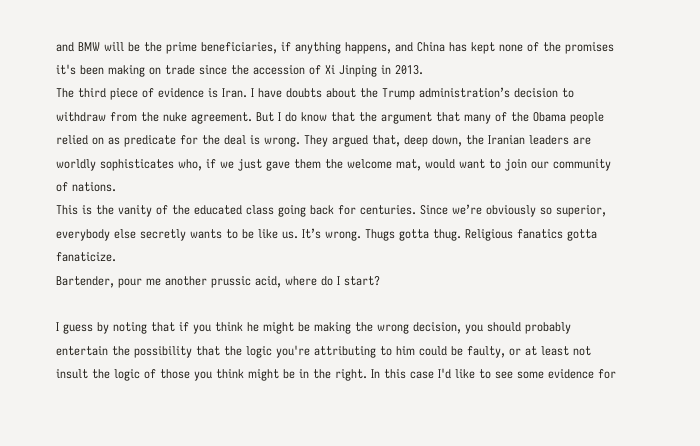and BMW will be the prime beneficiaries, if anything happens, and China has kept none of the promises it's been making on trade since the accession of Xi Jinping in 2013.
The third piece of evidence is Iran. I have doubts about the Trump administration’s decision to withdraw from the nuke agreement. But I do know that the argument that many of the Obama people relied on as predicate for the deal is wrong. They argued that, deep down, the Iranian leaders are worldly sophisticates who, if we just gave them the welcome mat, would want to join our community of nations.
This is the vanity of the educated class going back for centuries. Since we’re obviously so superior, everybody else secretly wants to be like us. It’s wrong. Thugs gotta thug. Religious fanatics gotta fanaticize.
Bartender, pour me another prussic acid, where do I start?

I guess by noting that if you think he might be making the wrong decision, you should probably entertain the possibility that the logic you're attributing to him could be faulty, or at least not insult the logic of those you think might be in the right. In this case I'd like to see some evidence for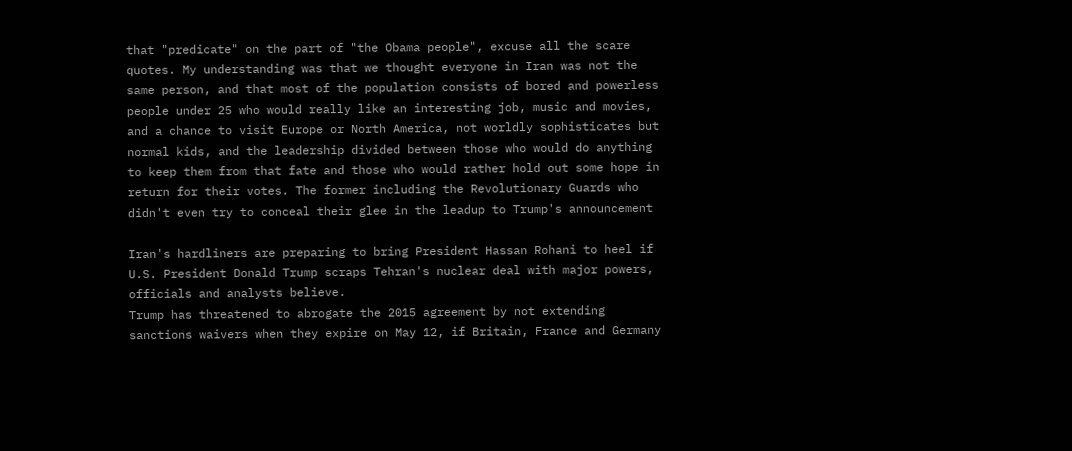that "predicate" on the part of "the Obama people", excuse all the scare quotes. My understanding was that we thought everyone in Iran was not the same person, and that most of the population consists of bored and powerless people under 25 who would really like an interesting job, music and movies, and a chance to visit Europe or North America, not worldly sophisticates but normal kids, and the leadership divided between those who would do anything to keep them from that fate and those who would rather hold out some hope in return for their votes. The former including the Revolutionary Guards who didn't even try to conceal their glee in the leadup to Trump's announcement

Iran's hardliners are preparing to bring President Hassan Rohani to heel if U.S. President Donald Trump scraps Tehran's nuclear deal with major powers, officials and analysts believe.
Trump has threatened to abrogate the 2015 agreement by not extending sanctions waivers when they expire on May 12, if Britain, France and Germany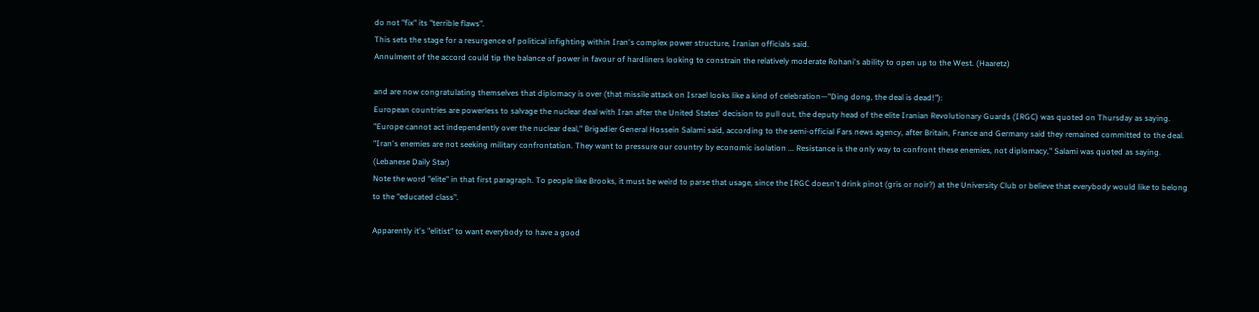do not "fix" its "terrible flaws".
This sets the stage for a resurgence of political infighting within Iran's complex power structure, Iranian officials said.
Annulment of the accord could tip the balance of power in favour of hardliners looking to constrain the relatively moderate Rohani's ability to open up to the West. (Haaretz)

and are now congratulating themselves that diplomacy is over (that missile attack on Israel looks like a kind of celebration—"Ding dong, the deal is dead!"):
European countries are powerless to salvage the nuclear deal with Iran after the United States' decision to pull out, the deputy head of the elite Iranian Revolutionary Guards (IRGC) was quoted on Thursday as saying.
"Europe cannot act independently over the nuclear deal," Brigadier General Hossein Salami said, according to the semi-official Fars news agency, after Britain, France and Germany said they remained committed to the deal.
"Iran's enemies are not seeking military confrontation. They want to pressure our country by economic isolation ... Resistance is the only way to confront these enemies, not diplomacy," Salami was quoted as saying. (Lebanese Daily Star)
Note the word "elite" in that first paragraph. To people like Brooks, it must be weird to parse that usage, since the IRGC doesn't drink pinot (gris or noir?) at the University Club or believe that everybody would like to belong to the "educated class".

Apparently it's "elitist" to want everybody to have a good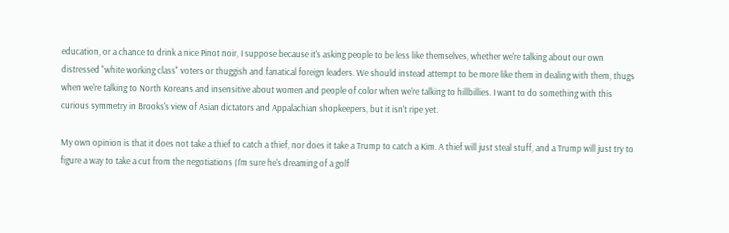education, or a chance to drink a nice Pinot noir, I suppose because it's asking people to be less like themselves, whether we're talking about our own distressed "white working class" voters or thuggish and fanatical foreign leaders. We should instead attempt to be more like them in dealing with them, thugs when we're talking to North Koreans and insensitive about women and people of color when we're talking to hillbillies. I want to do something with this curious symmetry in Brooks's view of Asian dictators and Appalachian shopkeepers, but it isn't ripe yet.

My own opinion is that it does not take a thief to catch a thief, nor does it take a Trump to catch a Kim. A thief will just steal stuff, and a Trump will just try to figure a way to take a cut from the negotiations (I'm sure he's dreaming of a golf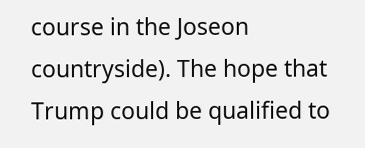course in the Joseon countryside). The hope that Trump could be qualified to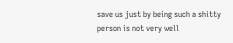save us just by being such a shitty person is not very well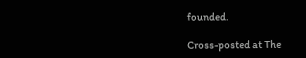founded.

Cross-posted at The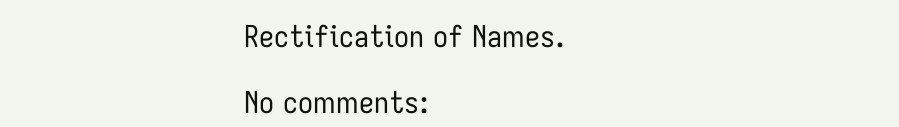Rectification of Names.

No comments: